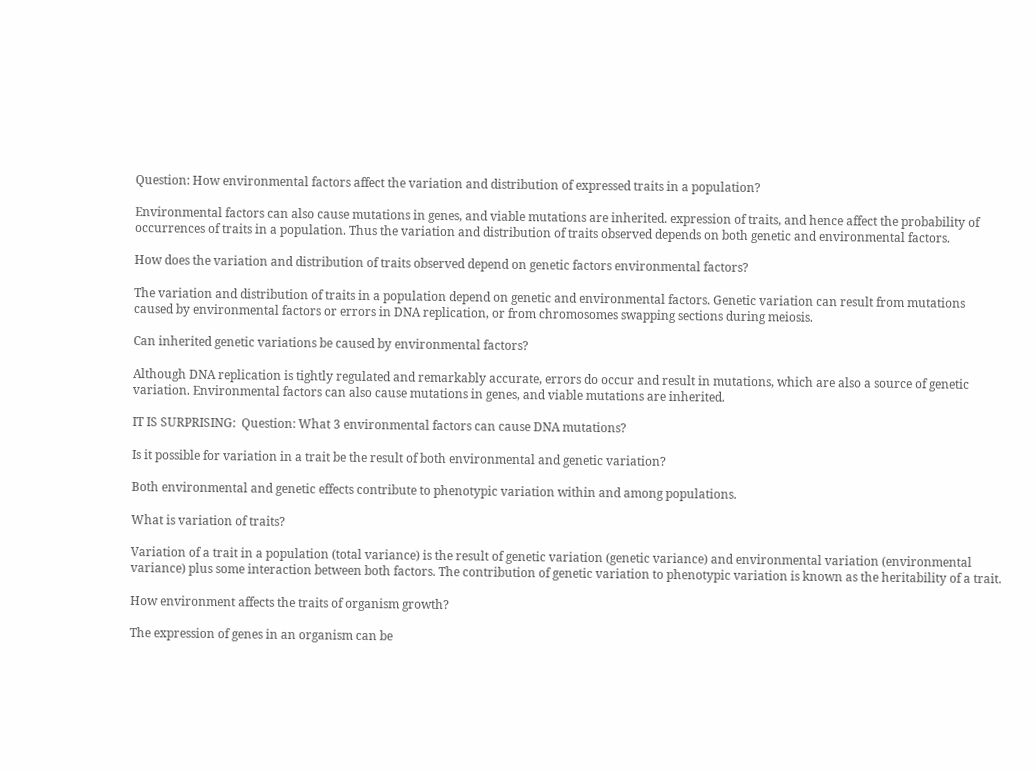Question: How environmental factors affect the variation and distribution of expressed traits in a population?

Environmental factors can also cause mutations in genes, and viable mutations are inherited. expression of traits, and hence affect the probability of occurrences of traits in a population. Thus the variation and distribution of traits observed depends on both genetic and environmental factors.

How does the variation and distribution of traits observed depend on genetic factors environmental factors?

The variation and distribution of traits in a population depend on genetic and environmental factors. Genetic variation can result from mutations caused by environmental factors or errors in DNA replication, or from chromosomes swapping sections during meiosis.

Can inherited genetic variations be caused by environmental factors?

Although DNA replication is tightly regulated and remarkably accurate, errors do occur and result in mutations, which are also a source of genetic variation. Environmental factors can also cause mutations in genes, and viable mutations are inherited.

IT IS SURPRISING:  Question: What 3 environmental factors can cause DNA mutations?

Is it possible for variation in a trait be the result of both environmental and genetic variation?

Both environmental and genetic effects contribute to phenotypic variation within and among populations.

What is variation of traits?

Variation of a trait in a population (total variance) is the result of genetic variation (genetic variance) and environmental variation (environmental variance) plus some interaction between both factors. The contribution of genetic variation to phenotypic variation is known as the heritability of a trait.

How environment affects the traits of organism growth?

The expression of genes in an organism can be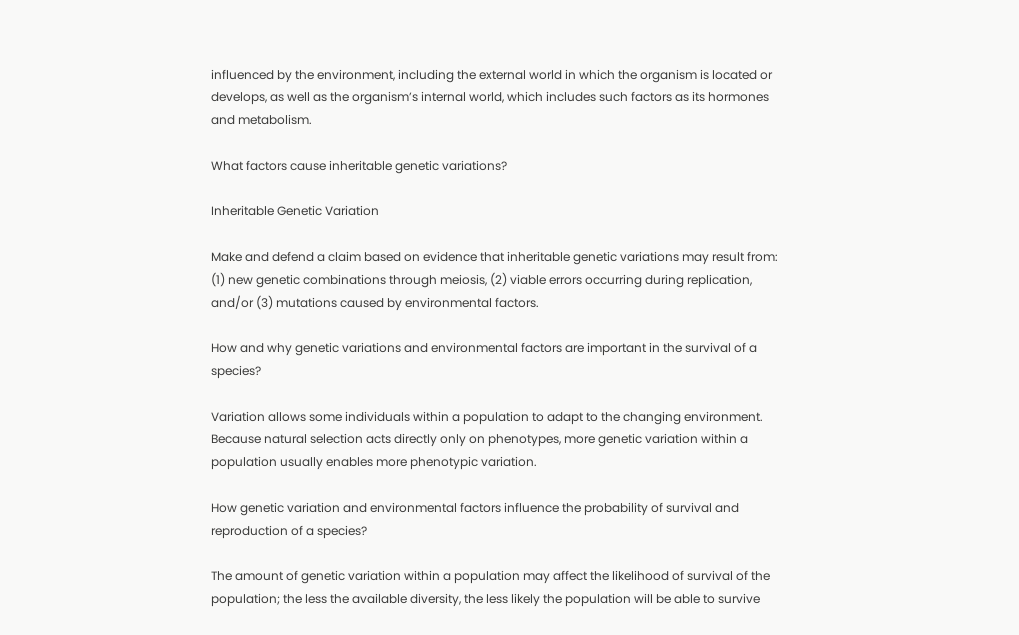influenced by the environment, including the external world in which the organism is located or develops, as well as the organism’s internal world, which includes such factors as its hormones and metabolism.

What factors cause inheritable genetic variations?

Inheritable Genetic Variation

Make and defend a claim based on evidence that inheritable genetic variations may result from: (1) new genetic combinations through meiosis, (2) viable errors occurring during replication, and/or (3) mutations caused by environmental factors.

How and why genetic variations and environmental factors are important in the survival of a species?

Variation allows some individuals within a population to adapt to the changing environment. Because natural selection acts directly only on phenotypes, more genetic variation within a population usually enables more phenotypic variation.

How genetic variation and environmental factors influence the probability of survival and reproduction of a species?

The amount of genetic variation within a population may affect the likelihood of survival of the population; the less the available diversity, the less likely the population will be able to survive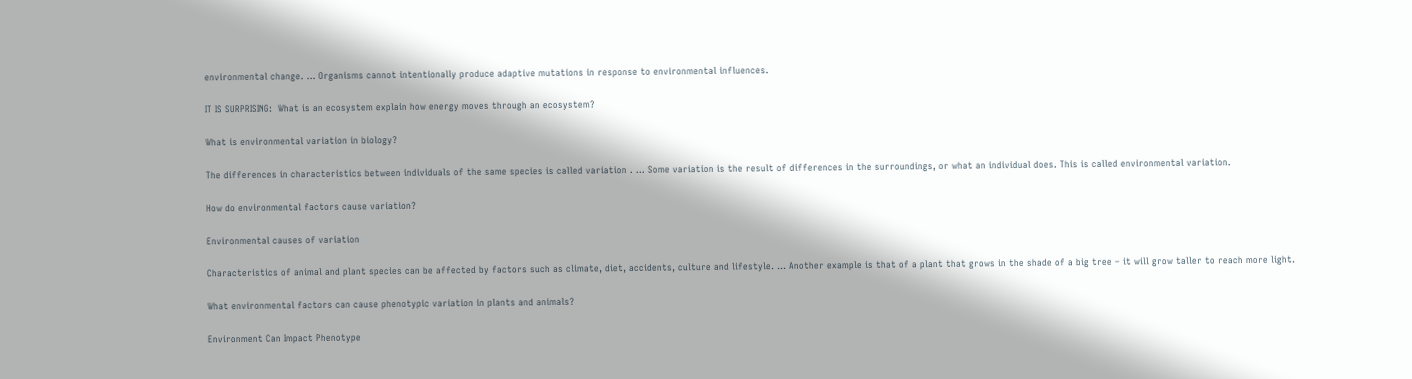environmental change. … Organisms cannot intentionally produce adaptive mutations in response to environmental influences.

IT IS SURPRISING:  What is an ecosystem explain how energy moves through an ecosystem?

What is environmental variation in biology?

The differences in characteristics between individuals of the same species is called variation . … Some variation is the result of differences in the surroundings, or what an individual does. This is called environmental variation.

How do environmental factors cause variation?

Environmental causes of variation

Characteristics of animal and plant species can be affected by factors such as climate, diet, accidents, culture and lifestyle. … Another example is that of a plant that grows in the shade of a big tree – it will grow taller to reach more light.

What environmental factors can cause phenotypic variation in plants and animals?

Environment Can Impact Phenotype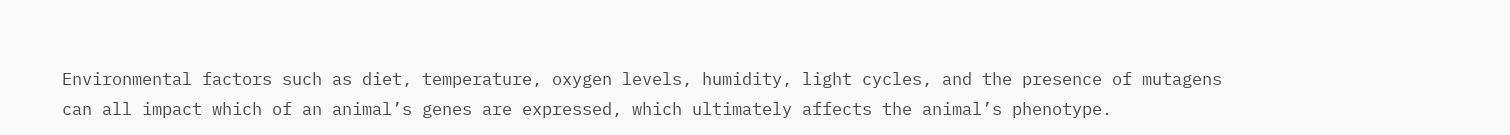Environmental factors such as diet, temperature, oxygen levels, humidity, light cycles, and the presence of mutagens can all impact which of an animal’s genes are expressed, which ultimately affects the animal’s phenotype.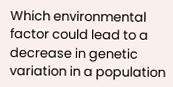Which environmental factor could lead to a decrease in genetic variation in a population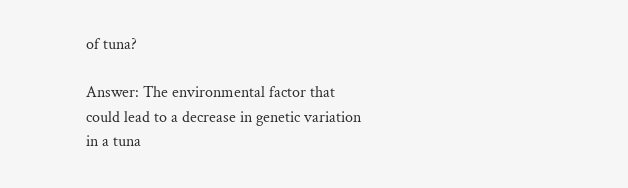of tuna?

Answer: The environmental factor that could lead to a decrease in genetic variation in a tuna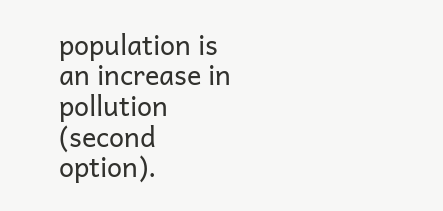population is an increase in pollution (second option).